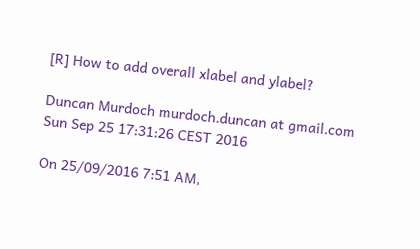[R] How to add overall xlabel and ylabel?

Duncan Murdoch murdoch.duncan at gmail.com
Sun Sep 25 17:31:26 CEST 2016

On 25/09/2016 7:51 AM,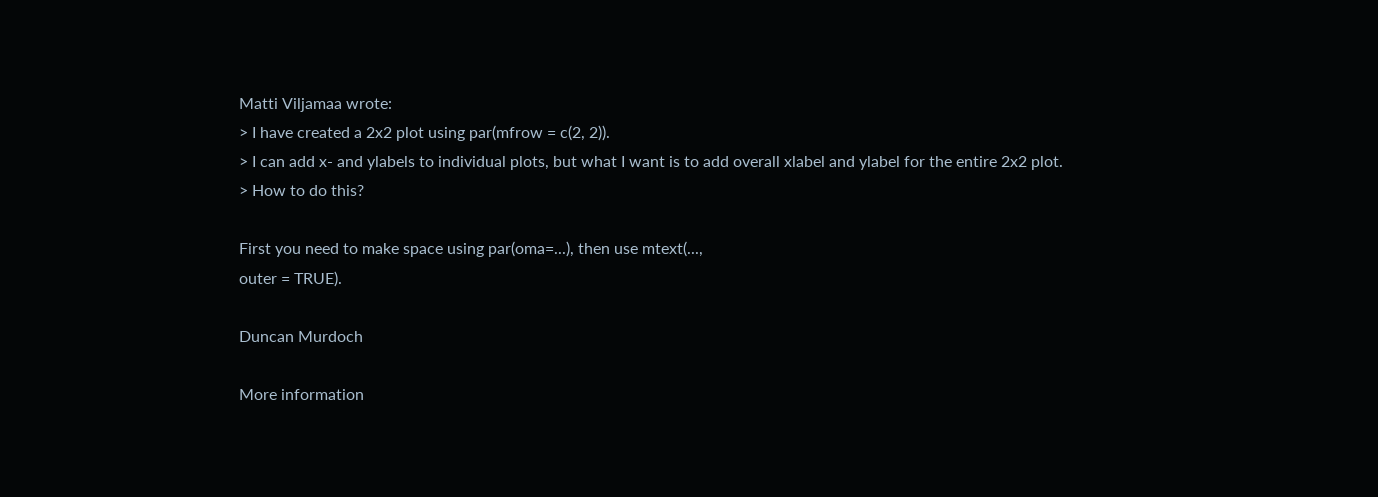Matti Viljamaa wrote:
> I have created a 2x2 plot using par(mfrow = c(2, 2)).
> I can add x- and ylabels to individual plots, but what I want is to add overall xlabel and ylabel for the entire 2x2 plot.
> How to do this?

First you need to make space using par(oma=...), then use mtext(...,
outer = TRUE).

Duncan Murdoch

More information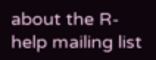about the R-help mailing list